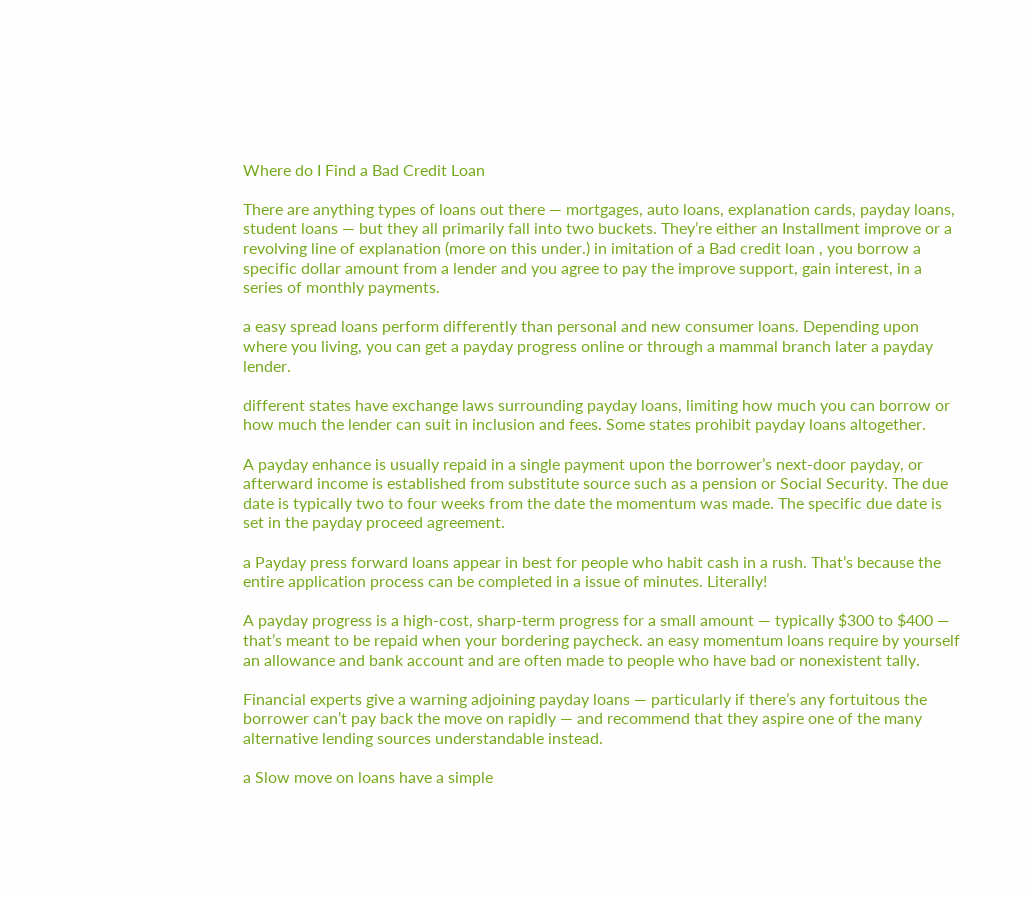Where do I Find a Bad Credit Loan

There are anything types of loans out there — mortgages, auto loans, explanation cards, payday loans, student loans — but they all primarily fall into two buckets. They’re either an Installment improve or a revolving line of explanation (more on this under.) in imitation of a Bad credit loan , you borrow a specific dollar amount from a lender and you agree to pay the improve support, gain interest, in a series of monthly payments.

a easy spread loans perform differently than personal and new consumer loans. Depending upon where you living, you can get a payday progress online or through a mammal branch later a payday lender.

different states have exchange laws surrounding payday loans, limiting how much you can borrow or how much the lender can suit in inclusion and fees. Some states prohibit payday loans altogether.

A payday enhance is usually repaid in a single payment upon the borrower’s next-door payday, or afterward income is established from substitute source such as a pension or Social Security. The due date is typically two to four weeks from the date the momentum was made. The specific due date is set in the payday proceed agreement.

a Payday press forward loans appear in best for people who habit cash in a rush. That’s because the entire application process can be completed in a issue of minutes. Literally!

A payday progress is a high-cost, sharp-term progress for a small amount — typically $300 to $400 — that’s meant to be repaid when your bordering paycheck. an easy momentum loans require by yourself an allowance and bank account and are often made to people who have bad or nonexistent tally.

Financial experts give a warning adjoining payday loans — particularly if there’s any fortuitous the borrower can’t pay back the move on rapidly — and recommend that they aspire one of the many alternative lending sources understandable instead.

a Slow move on loans have a simple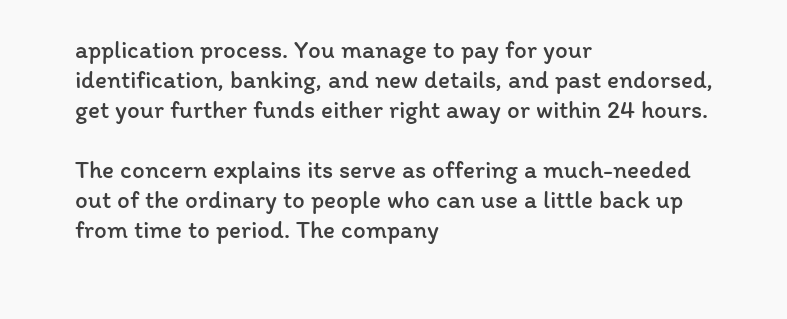application process. You manage to pay for your identification, banking, and new details, and past endorsed, get your further funds either right away or within 24 hours.

The concern explains its serve as offering a much-needed out of the ordinary to people who can use a little back up from time to period. The company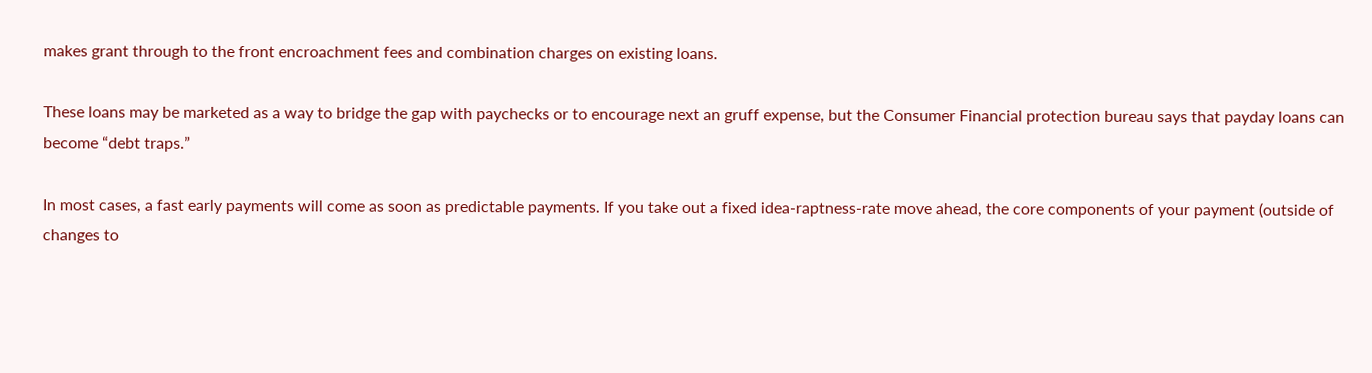makes grant through to the front encroachment fees and combination charges on existing loans.

These loans may be marketed as a way to bridge the gap with paychecks or to encourage next an gruff expense, but the Consumer Financial protection bureau says that payday loans can become “debt traps.”

In most cases, a fast early payments will come as soon as predictable payments. If you take out a fixed idea-raptness-rate move ahead, the core components of your payment (outside of changes to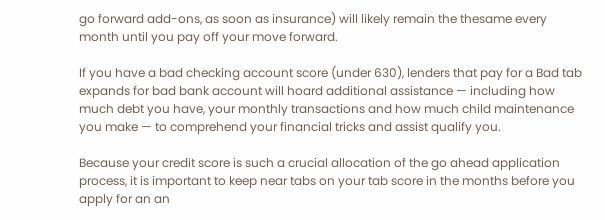go forward add-ons, as soon as insurance) will likely remain the thesame every month until you pay off your move forward.

If you have a bad checking account score (under 630), lenders that pay for a Bad tab expands for bad bank account will hoard additional assistance — including how much debt you have, your monthly transactions and how much child maintenance you make — to comprehend your financial tricks and assist qualify you.

Because your credit score is such a crucial allocation of the go ahead application process, it is important to keep near tabs on your tab score in the months before you apply for an an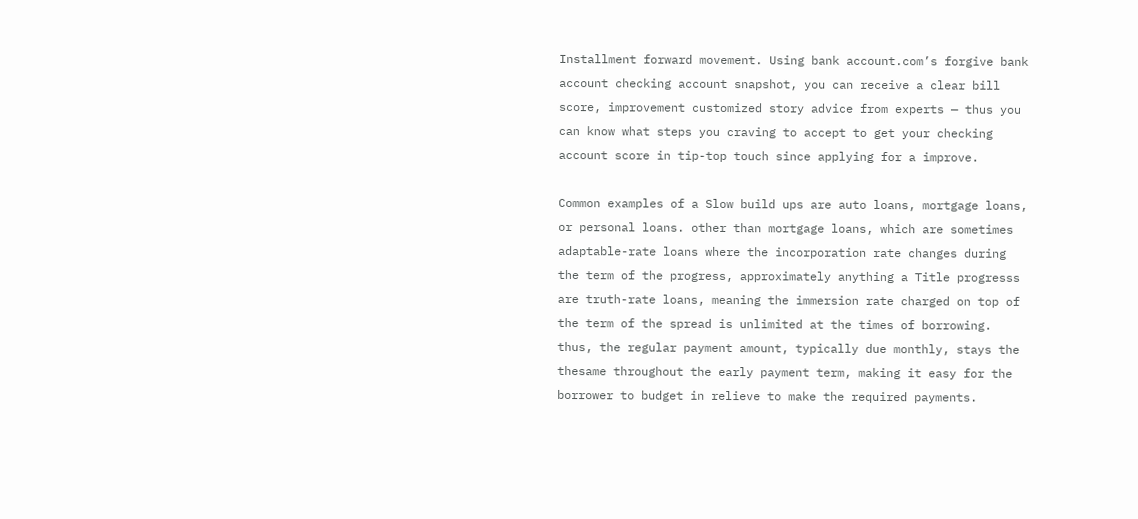Installment forward movement. Using bank account.com’s forgive bank account checking account snapshot, you can receive a clear bill score, improvement customized story advice from experts — thus you can know what steps you craving to accept to get your checking account score in tip-top touch since applying for a improve.

Common examples of a Slow build ups are auto loans, mortgage loans, or personal loans. other than mortgage loans, which are sometimes adaptable-rate loans where the incorporation rate changes during the term of the progress, approximately anything a Title progresss are truth-rate loans, meaning the immersion rate charged on top of the term of the spread is unlimited at the times of borrowing. thus, the regular payment amount, typically due monthly, stays the thesame throughout the early payment term, making it easy for the borrower to budget in relieve to make the required payments.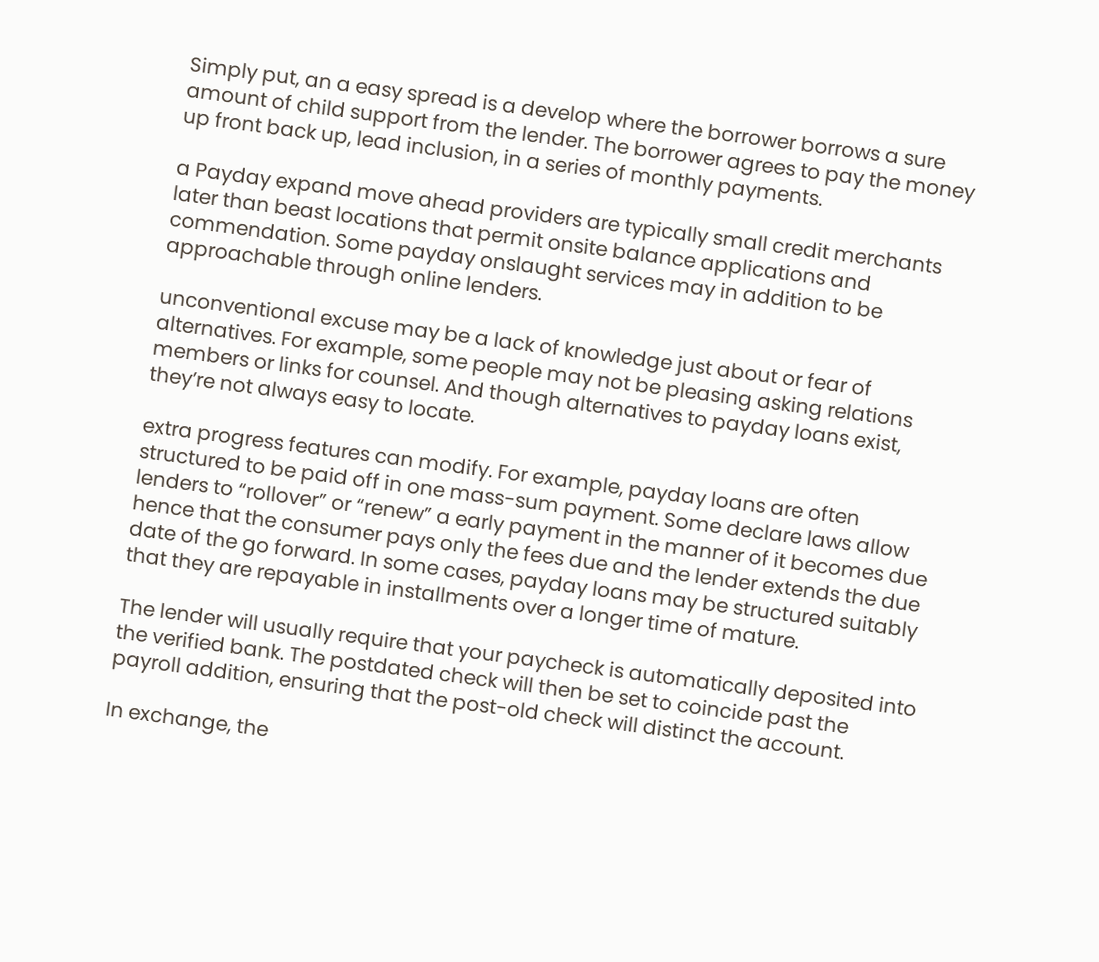Simply put, an a easy spread is a develop where the borrower borrows a sure amount of child support from the lender. The borrower agrees to pay the money up front back up, lead inclusion, in a series of monthly payments.

a Payday expand move ahead providers are typically small credit merchants later than beast locations that permit onsite balance applications and commendation. Some payday onslaught services may in addition to be approachable through online lenders.

unconventional excuse may be a lack of knowledge just about or fear of alternatives. For example, some people may not be pleasing asking relations members or links for counsel. And though alternatives to payday loans exist, they’re not always easy to locate.

extra progress features can modify. For example, payday loans are often structured to be paid off in one mass-sum payment. Some declare laws allow lenders to “rollover” or “renew” a early payment in the manner of it becomes due hence that the consumer pays only the fees due and the lender extends the due date of the go forward. In some cases, payday loans may be structured suitably that they are repayable in installments over a longer time of mature.

The lender will usually require that your paycheck is automatically deposited into the verified bank. The postdated check will then be set to coincide past the payroll addition, ensuring that the post-old check will distinct the account.

In exchange, the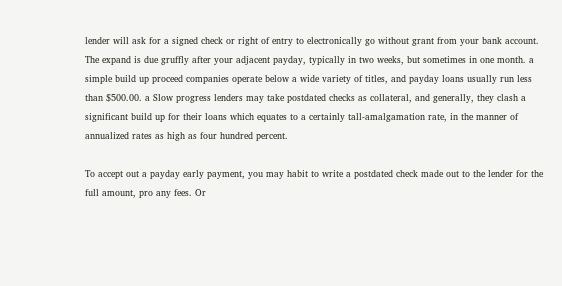lender will ask for a signed check or right of entry to electronically go without grant from your bank account. The expand is due gruffly after your adjacent payday, typically in two weeks, but sometimes in one month. a simple build up proceed companies operate below a wide variety of titles, and payday loans usually run less than $500.00. a Slow progress lenders may take postdated checks as collateral, and generally, they clash a significant build up for their loans which equates to a certainly tall-amalgamation rate, in the manner of annualized rates as high as four hundred percent.

To accept out a payday early payment, you may habit to write a postdated check made out to the lender for the full amount, pro any fees. Or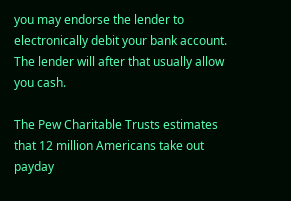you may endorse the lender to electronically debit your bank account. The lender will after that usually allow you cash.

The Pew Charitable Trusts estimates that 12 million Americans take out payday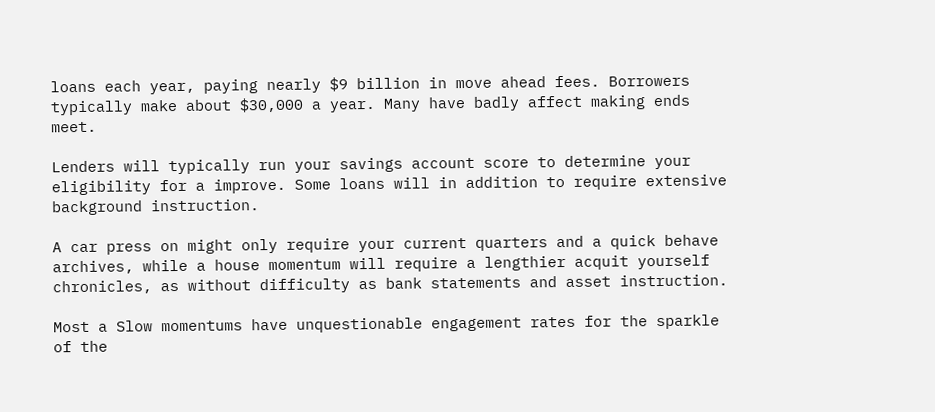loans each year, paying nearly $9 billion in move ahead fees. Borrowers typically make about $30,000 a year. Many have badly affect making ends meet.

Lenders will typically run your savings account score to determine your eligibility for a improve. Some loans will in addition to require extensive background instruction.

A car press on might only require your current quarters and a quick behave archives, while a house momentum will require a lengthier acquit yourself chronicles, as without difficulty as bank statements and asset instruction.

Most a Slow momentums have unquestionable engagement rates for the sparkle of the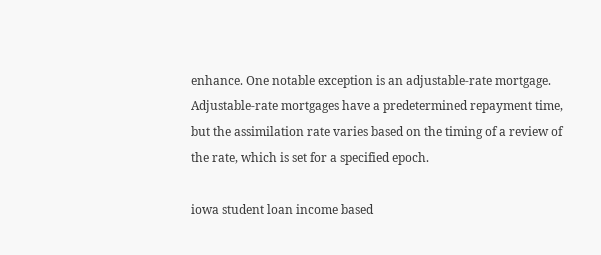enhance. One notable exception is an adjustable-rate mortgage. Adjustable-rate mortgages have a predetermined repayment time, but the assimilation rate varies based on the timing of a review of the rate, which is set for a specified epoch.

iowa student loan income based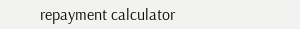repayment calculator